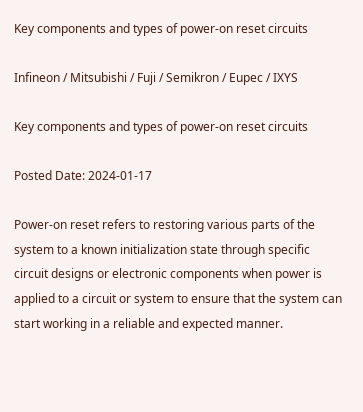Key components and types of power-on reset circuits

Infineon / Mitsubishi / Fuji / Semikron / Eupec / IXYS

Key components and types of power-on reset circuits

Posted Date: 2024-01-17

Power-on reset refers to restoring various parts of the system to a known initialization state through specific circuit designs or electronic components when power is applied to a circuit or system to ensure that the system can start working in a reliable and expected manner.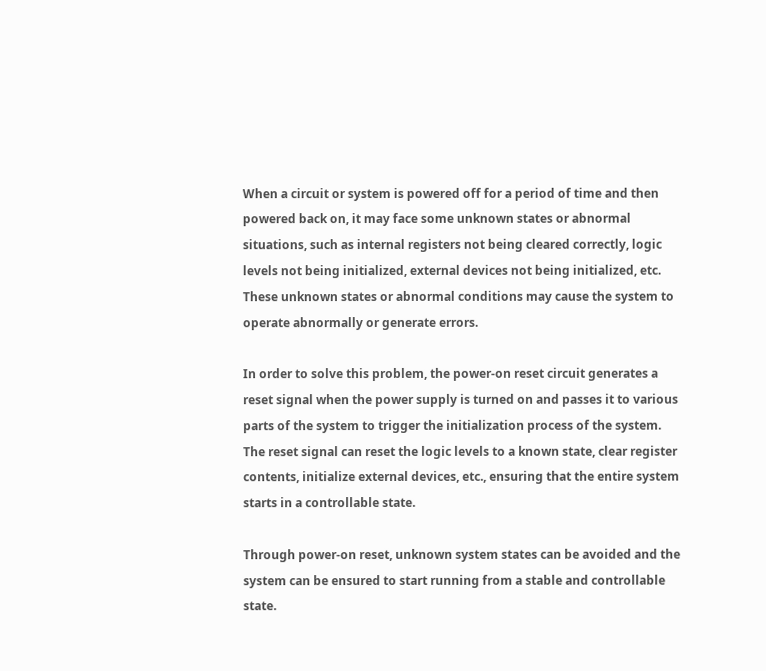When a circuit or system is powered off for a period of time and then powered back on, it may face some unknown states or abnormal situations, such as internal registers not being cleared correctly, logic levels not being initialized, external devices not being initialized, etc. These unknown states or abnormal conditions may cause the system to operate abnormally or generate errors.

In order to solve this problem, the power-on reset circuit generates a reset signal when the power supply is turned on and passes it to various parts of the system to trigger the initialization process of the system. The reset signal can reset the logic levels to a known state, clear register contents, initialize external devices, etc., ensuring that the entire system starts in a controllable state.

Through power-on reset, unknown system states can be avoided and the system can be ensured to start running from a stable and controllable state.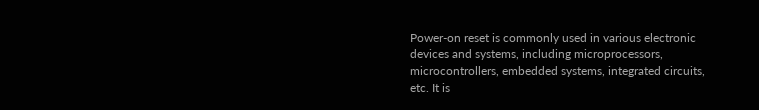Power-on reset is commonly used in various electronic devices and systems, including microprocessors, microcontrollers, embedded systems, integrated circuits, etc. It is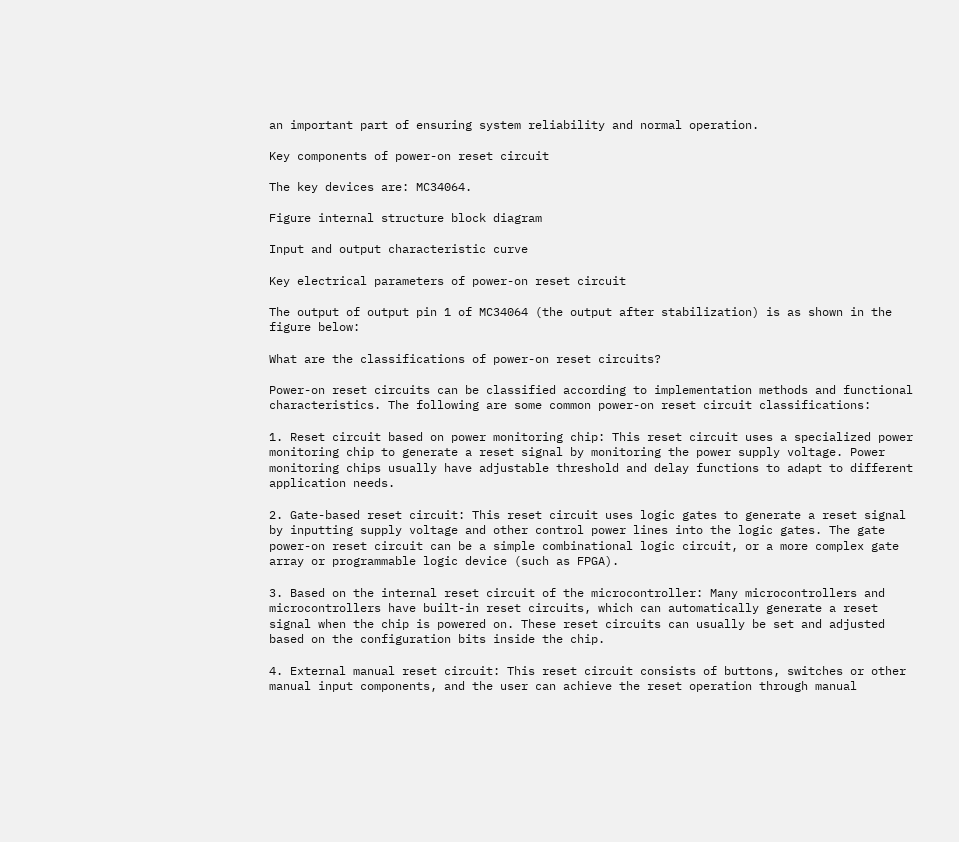an important part of ensuring system reliability and normal operation.

Key components of power-on reset circuit

The key devices are: MC34064.

Figure internal structure block diagram

Input and output characteristic curve

Key electrical parameters of power-on reset circuit

The output of output pin 1 of MC34064 (the output after stabilization) is as shown in the figure below:

What are the classifications of power-on reset circuits?

Power-on reset circuits can be classified according to implementation methods and functional characteristics. The following are some common power-on reset circuit classifications:

1. Reset circuit based on power monitoring chip: This reset circuit uses a specialized power monitoring chip to generate a reset signal by monitoring the power supply voltage. Power monitoring chips usually have adjustable threshold and delay functions to adapt to different application needs.

2. Gate-based reset circuit: This reset circuit uses logic gates to generate a reset signal by inputting supply voltage and other control power lines into the logic gates. The gate power-on reset circuit can be a simple combinational logic circuit, or a more complex gate array or programmable logic device (such as FPGA).

3. Based on the internal reset circuit of the microcontroller: Many microcontrollers and microcontrollers have built-in reset circuits, which can automatically generate a reset signal when the chip is powered on. These reset circuits can usually be set and adjusted based on the configuration bits inside the chip.

4. External manual reset circuit: This reset circuit consists of buttons, switches or other manual input components, and the user can achieve the reset operation through manual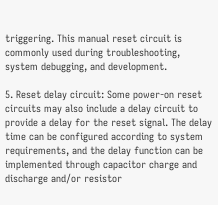triggering. This manual reset circuit is commonly used during troubleshooting, system debugging, and development.

5. Reset delay circuit: Some power-on reset circuits may also include a delay circuit to provide a delay for the reset signal. The delay time can be configured according to system requirements, and the delay function can be implemented through capacitor charge and discharge and/or resistor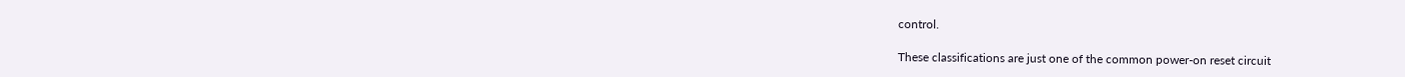control.

These classifications are just one of the common power-on reset circuit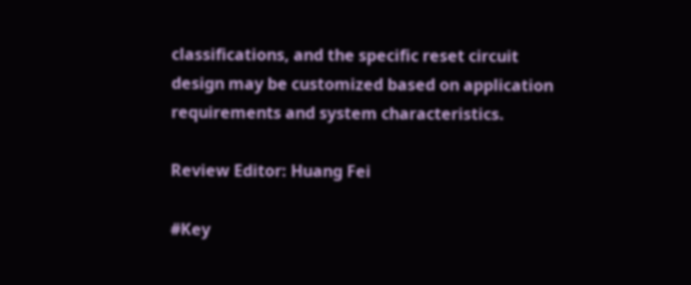classifications, and the specific reset circuit design may be customized based on application requirements and system characteristics.

Review Editor: Huang Fei

#Key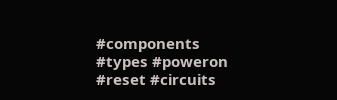#components #types #poweron #reset #circuits